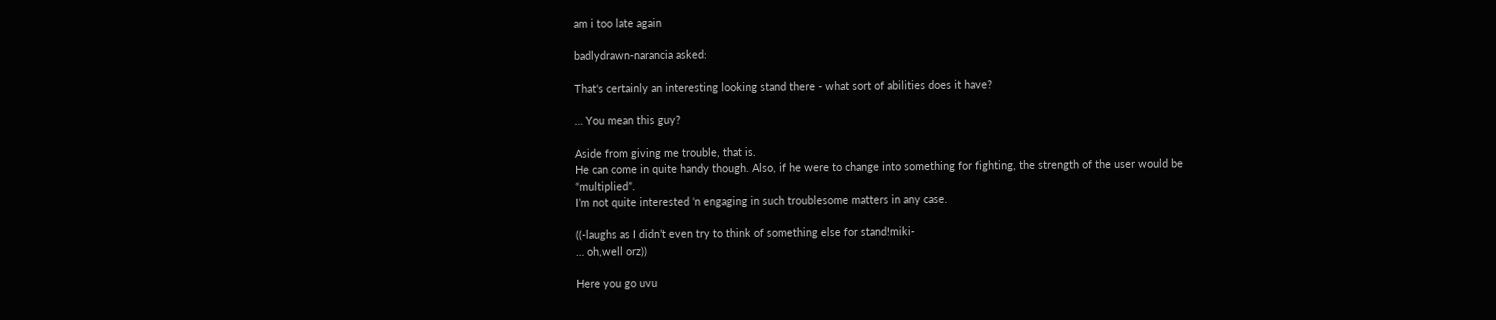am i too late again

badlydrawn-narancia asked:

That's certainly an interesting looking stand there - what sort of abilities does it have?

… You mean this guy?

Aside from giving me trouble, that is.
He can come in quite handy though. Also, if he were to change into something for fighting, the strength of the user would be “multiplied”.
I’m not quite interested ‘n engaging in such troublesome matters in any case.

((-laughs as I didn’t even try to think of something else for stand!miki-
… oh,well orz))

Here you go uvu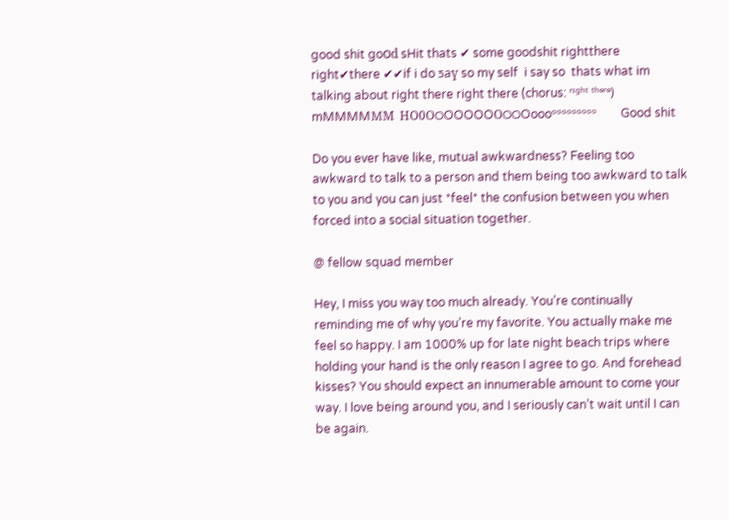good shit go౦ԁ sHit thats ✔ some goodshit rightthere right✔there ✔✔if i do ƽaү so my self  i say so  thats what im talking about right there right there (chorus: ʳᶦᵍʰᵗ ᵗʰᵉʳᵉ) mMMMMᎷМ  НO0ОଠOOOOOОଠଠOoooᵒᵒᵒᵒᵒᵒᵒᵒᵒ        Good shit

Do you ever have like, mutual awkwardness? Feeling too awkward to talk to a person and them being too awkward to talk to you and you can just *feel* the confusion between you when forced into a social situation together.

@ fellow squad member

Hey, I miss you way too much already. You’re continually reminding me of why you’re my favorite. You actually make me feel so happy. I am 1000% up for late night beach trips where holding your hand is the only reason I agree to go. And forehead kisses? You should expect an innumerable amount to come your way. I love being around you, and I seriously can’t wait until I can be again.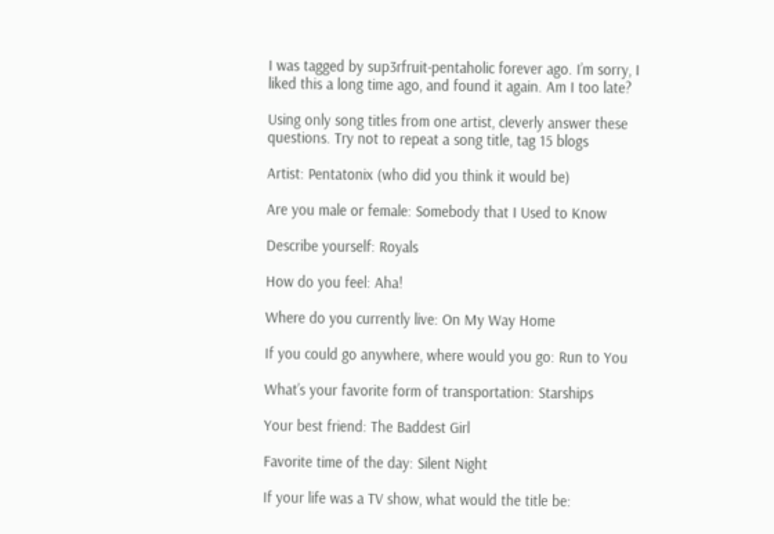I was tagged by sup3rfruit-pentaholic forever ago. I’m sorry, I liked this a long time ago, and found it again. Am I too late?

Using only song titles from one artist, cleverly answer these questions. Try not to repeat a song title, tag 15 blogs

Artist: Pentatonix (who did you think it would be)

Are you male or female: Somebody that I Used to Know

Describe yourself: Royals

How do you feel: Aha!

Where do you currently live: On My Way Home

If you could go anywhere, where would you go: Run to You

What’s your favorite form of transportation: Starships

Your best friend: The Baddest Girl

Favorite time of the day: Silent Night

If your life was a TV show, what would the title be: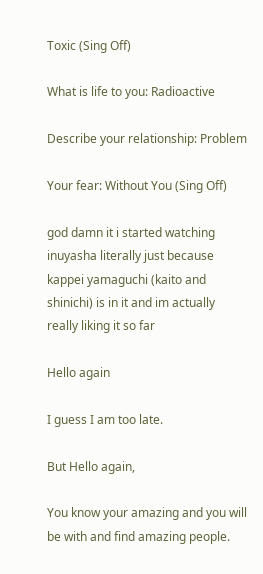Toxic (Sing Off)

What is life to you: Radioactive

Describe your relationship: Problem

Your fear: Without You (Sing Off)

god damn it i started watching inuyasha literally just because kappei yamaguchi (kaito and shinichi) is in it and im actually really liking it so far

Hello again

I guess I am too late.

But Hello again,

You know your amazing and you will be with and find amazing people.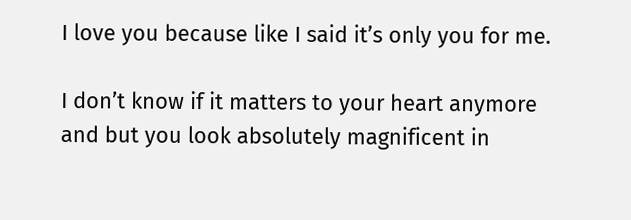I love you because like I said it’s only you for me.

I don’t know if it matters to your heart anymore and but you look absolutely magnificent in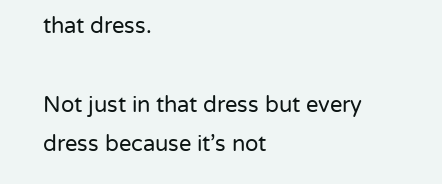that dress.

Not just in that dress but every dress because it’s not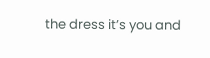the dress it’s you and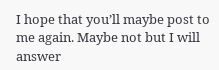I hope that you’ll maybe post to me again. Maybe not but I will answer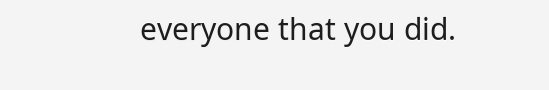everyone that you did.